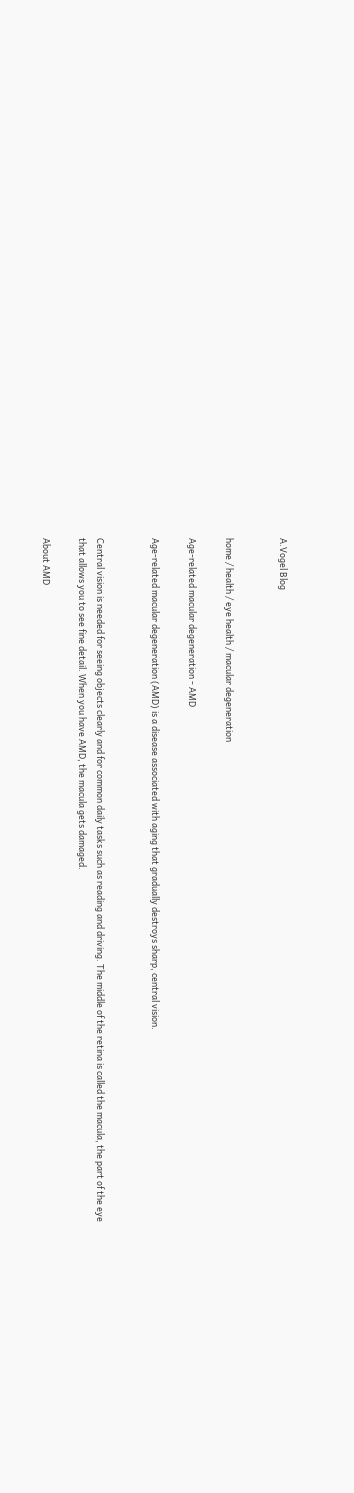A.Vogel Blog


home / health / eye health / macular degeneration

Age-related macular degeneration - AMD

Age-related macular degeneration (AMD) is a disease associated with aging that gradually destroys sharp, central vision.


Central vision is needed for seeing objects clearly and for common daily tasks such as reading and driving. The middle of the retina is called the macula, the part of the eye that allows you to see fine detail. When you have AMD, the macula gets damaged.

About AMD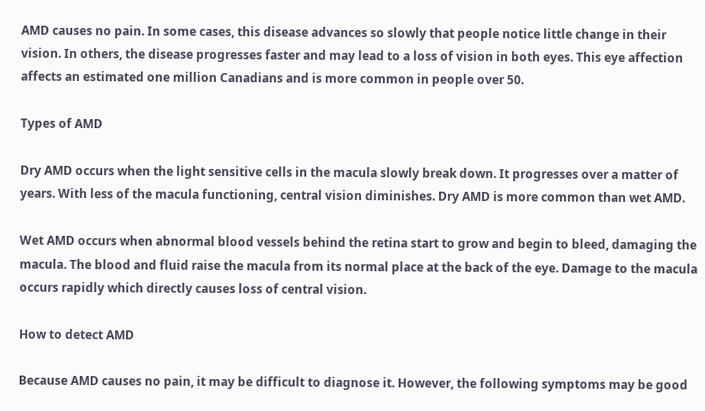AMD causes no pain. In some cases, this disease advances so slowly that people notice little change in their vision. In others, the disease progresses faster and may lead to a loss of vision in both eyes. This eye affection affects an estimated one million Canadians and is more common in people over 50.

Types of AMD

Dry AMD occurs when the light sensitive cells in the macula slowly break down. It progresses over a matter of years. With less of the macula functioning, central vision diminishes. Dry AMD is more common than wet AMD.

Wet AMD occurs when abnormal blood vessels behind the retina start to grow and begin to bleed, damaging the macula. The blood and fluid raise the macula from its normal place at the back of the eye. Damage to the macula occurs rapidly which directly causes loss of central vision.

How to detect AMD

Because AMD causes no pain, it may be difficult to diagnose it. However, the following symptoms may be good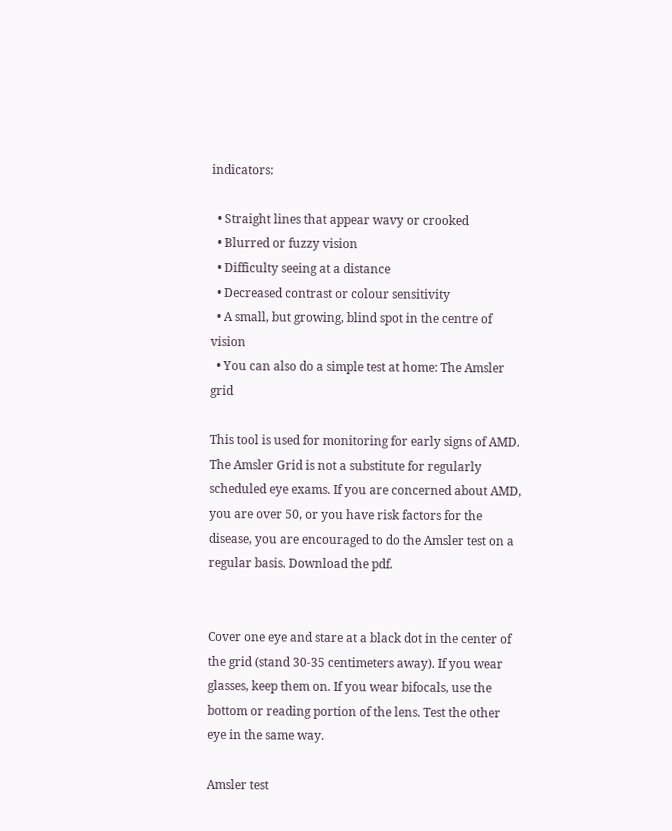indicators:

  • Straight lines that appear wavy or crooked
  • Blurred or fuzzy vision
  • Difficulty seeing at a distance
  • Decreased contrast or colour sensitivity
  • A small, but growing, blind spot in the centre of vision
  • You can also do a simple test at home: The Amsler grid

This tool is used for monitoring for early signs of AMD. The Amsler Grid is not a substitute for regularly scheduled eye exams. If you are concerned about AMD, you are over 50, or you have risk factors for the disease, you are encouraged to do the Amsler test on a regular basis. Download the pdf.


Cover one eye and stare at a black dot in the center of the grid (stand 30-35 centimeters away). If you wear glasses, keep them on. If you wear bifocals, use the bottom or reading portion of the lens. Test the other eye in the same way.

Amsler test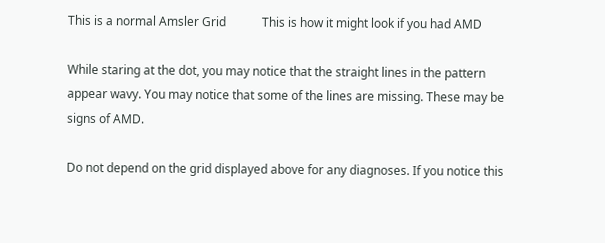This is a normal Amsler Grid            This is how it might look if you had AMD

While staring at the dot, you may notice that the straight lines in the pattern appear wavy. You may notice that some of the lines are missing. These may be signs of AMD.

Do not depend on the grid displayed above for any diagnoses. If you notice this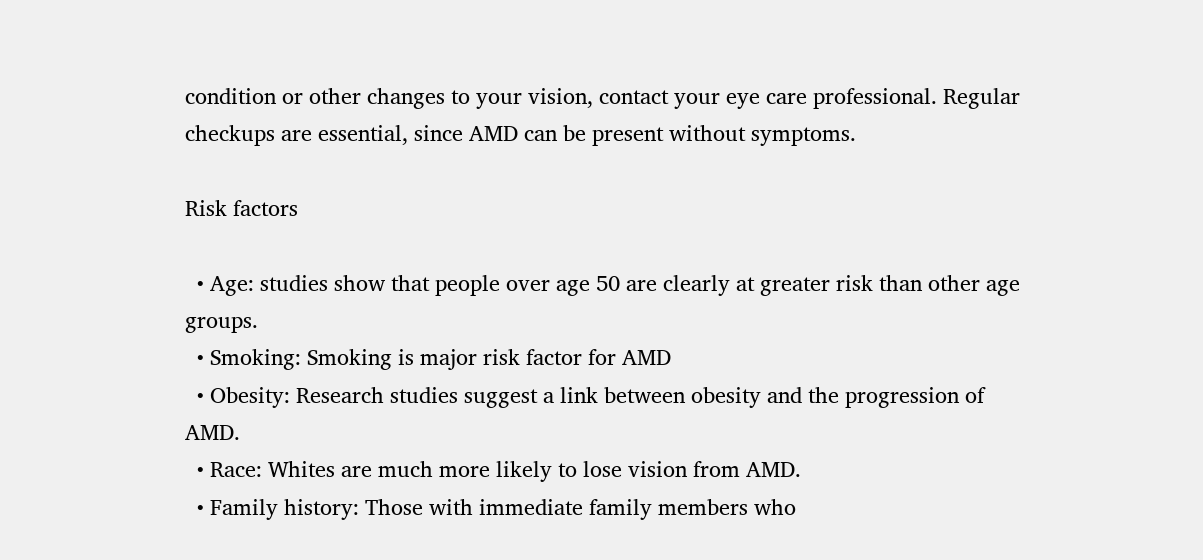condition or other changes to your vision, contact your eye care professional. Regular checkups are essential, since AMD can be present without symptoms.

Risk factors

  • Age: studies show that people over age 50 are clearly at greater risk than other age groups.
  • Smoking: Smoking is major risk factor for AMD
  • Obesity: Research studies suggest a link between obesity and the progression of AMD.
  • Race: Whites are much more likely to lose vision from AMD.
  • Family history: Those with immediate family members who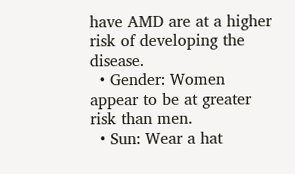have AMD are at a higher risk of developing the disease.
  • Gender: Women appear to be at greater risk than men.
  • Sun: Wear a hat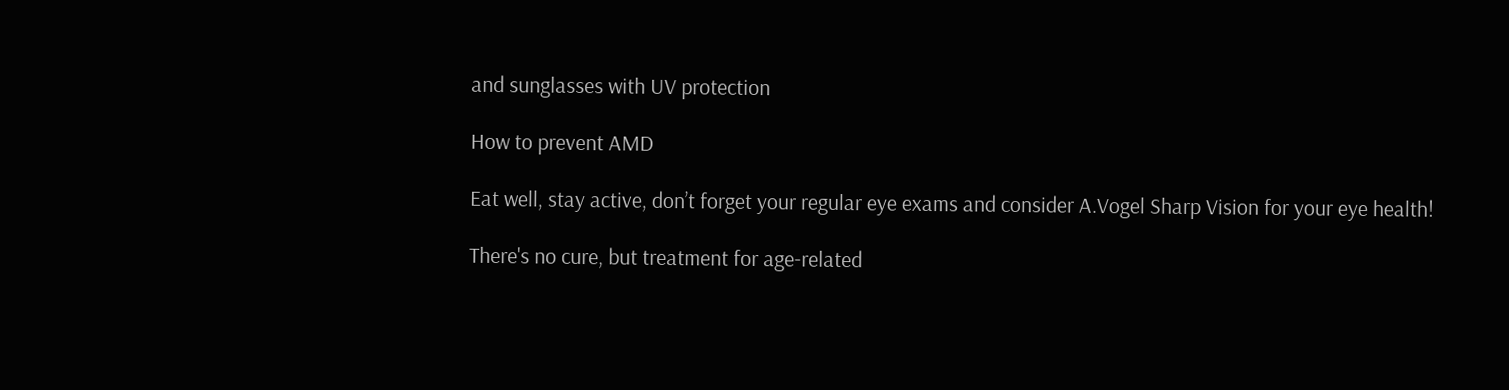and sunglasses with UV protection

How to prevent AMD

Eat well, stay active, don’t forget your regular eye exams and consider A.Vogel Sharp Vision for your eye health!

There's no cure, but treatment for age-related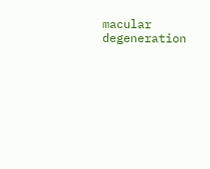macular degeneration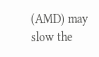(AMD) may slow the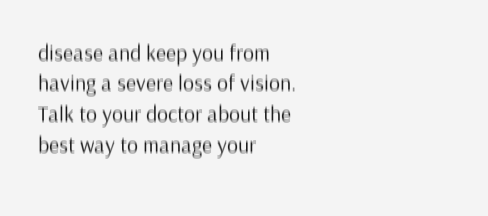disease and keep you from having a severe loss of vision. Talk to your doctor about the best way to manage your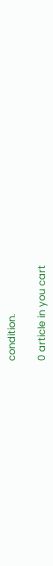condition.

0 article in you cart